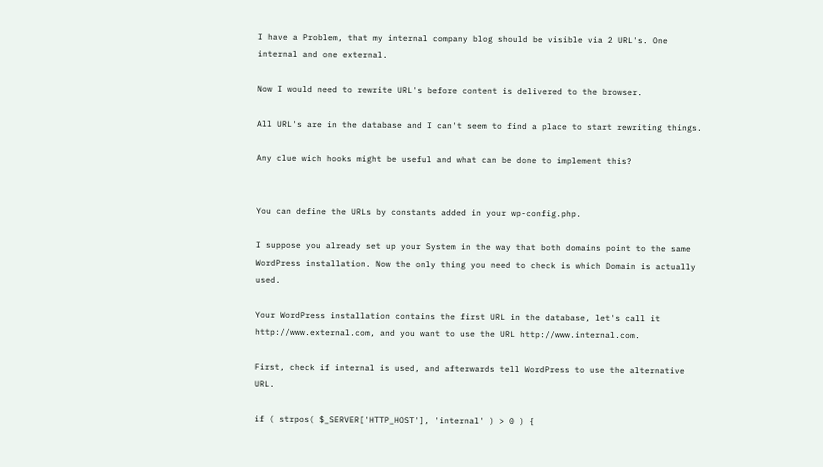I have a Problem, that my internal company blog should be visible via 2 URL's. One internal and one external.

Now I would need to rewrite URL's before content is delivered to the browser.

All URL's are in the database and I can't seem to find a place to start rewriting things.

Any clue wich hooks might be useful and what can be done to implement this?


You can define the URLs by constants added in your wp-config.php.

I suppose you already set up your System in the way that both domains point to the same WordPress installation. Now the only thing you need to check is which Domain is actually used.

Your WordPress installation contains the first URL in the database, let's call it http://www.external.com, and you want to use the URL http://www.internal.com.

First, check if internal is used, and afterwards tell WordPress to use the alternative URL.

if ( strpos( $_SERVER['HTTP_HOST'], 'internal' ) > 0 ) {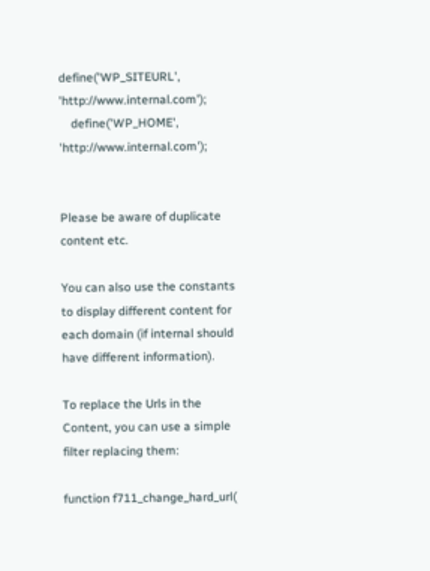define('WP_SITEURL', 'http://www.internal.com');
    define('WP_HOME', 'http://www.internal.com');


Please be aware of duplicate content etc.

You can also use the constants to display different content for each domain (if internal should have different information).

To replace the Urls in the Content, you can use a simple filter replacing them:

function f711_change_hard_url(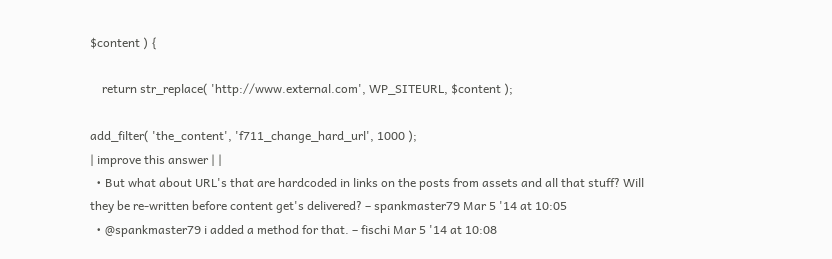$content ) {

    return str_replace( 'http://www.external.com', WP_SITEURL, $content );

add_filter( 'the_content', 'f711_change_hard_url', 1000 );
| improve this answer | |
  • But what about URL's that are hardcoded in links on the posts from assets and all that stuff? Will they be re-written before content get's delivered? – spankmaster79 Mar 5 '14 at 10:05
  • @spankmaster79 i added a method for that. – fischi Mar 5 '14 at 10:08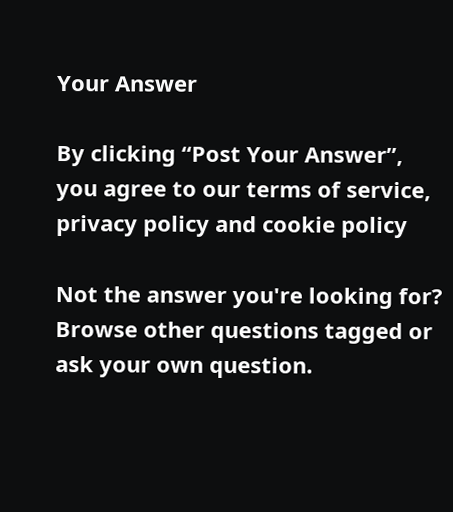Your Answer

By clicking “Post Your Answer”, you agree to our terms of service, privacy policy and cookie policy

Not the answer you're looking for? Browse other questions tagged or ask your own question.